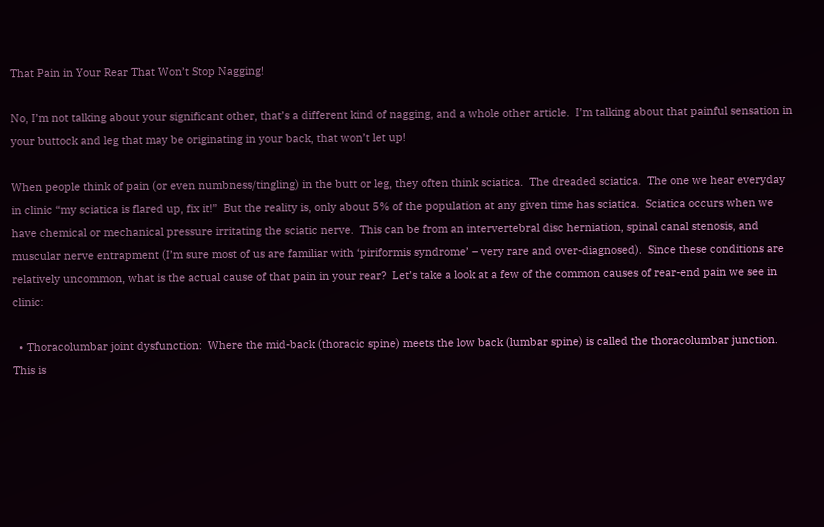That Pain in Your Rear That Won’t Stop Nagging!

No, I’m not talking about your significant other, that’s a different kind of nagging, and a whole other article.  I’m talking about that painful sensation in your buttock and leg that may be originating in your back, that won’t let up!

When people think of pain (or even numbness/tingling) in the butt or leg, they often think sciatica.  The dreaded sciatica.  The one we hear everyday in clinic “my sciatica is flared up, fix it!”  But the reality is, only about 5% of the population at any given time has sciatica.  Sciatica occurs when we have chemical or mechanical pressure irritating the sciatic nerve.  This can be from an intervertebral disc herniation, spinal canal stenosis, and muscular nerve entrapment (I’m sure most of us are familiar with ‘piriformis syndrome’ – very rare and over-diagnosed).  Since these conditions are relatively uncommon, what is the actual cause of that pain in your rear?  Let’s take a look at a few of the common causes of rear-end pain we see in clinic:

  • Thoracolumbar joint dysfunction:  Where the mid-back (thoracic spine) meets the low back (lumbar spine) is called the thoracolumbar junction.  This is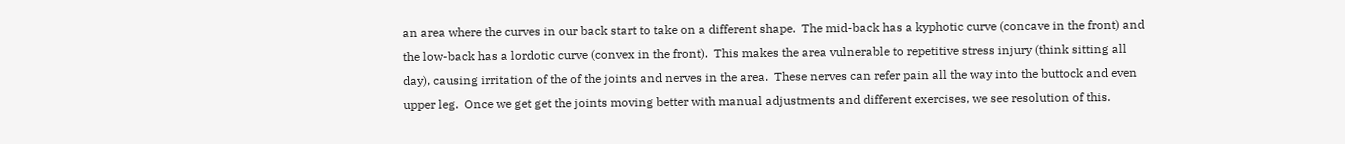an area where the curves in our back start to take on a different shape.  The mid-back has a kyphotic curve (concave in the front) and the low-back has a lordotic curve (convex in the front).  This makes the area vulnerable to repetitive stress injury (think sitting all day), causing irritation of the of the joints and nerves in the area.  These nerves can refer pain all the way into the buttock and even upper leg.  Once we get get the joints moving better with manual adjustments and different exercises, we see resolution of this.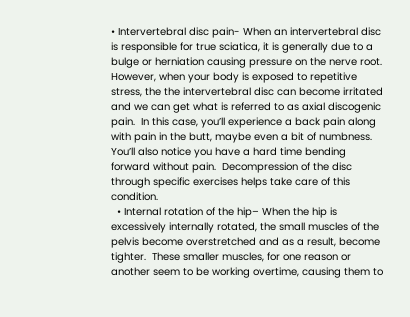• Intervertebral disc pain- When an intervertebral disc is responsible for true sciatica, it is generally due to a bulge or herniation causing pressure on the nerve root.  However, when your body is exposed to repetitive stress, the the intervertebral disc can become irritated and we can get what is referred to as axial discogenic pain.  In this case, you’ll experience a back pain along with pain in the butt, maybe even a bit of numbness.  You’ll also notice you have a hard time bending forward without pain.  Decompression of the disc through specific exercises helps take care of this condition.
  • Internal rotation of the hip– When the hip is excessively internally rotated, the small muscles of the pelvis become overstretched and as a result, become tighter.  These smaller muscles, for one reason or another seem to be working overtime, causing them to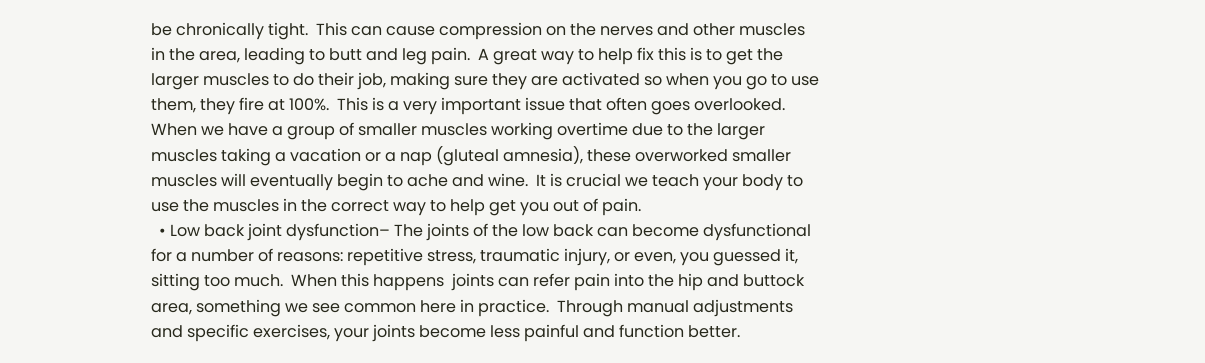be chronically tight.  This can cause compression on the nerves and other muscles in the area, leading to butt and leg pain.  A great way to help fix this is to get the larger muscles to do their job, making sure they are activated so when you go to use them, they fire at 100%.  This is a very important issue that often goes overlooked.  When we have a group of smaller muscles working overtime due to the larger muscles taking a vacation or a nap (gluteal amnesia), these overworked smaller muscles will eventually begin to ache and wine.  It is crucial we teach your body to use the muscles in the correct way to help get you out of pain.
  • Low back joint dysfunction– The joints of the low back can become dysfunctional for a number of reasons: repetitive stress, traumatic injury, or even, you guessed it, sitting too much.  When this happens  joints can refer pain into the hip and buttock area, something we see common here in practice.  Through manual adjustments and specific exercises, your joints become less painful and function better.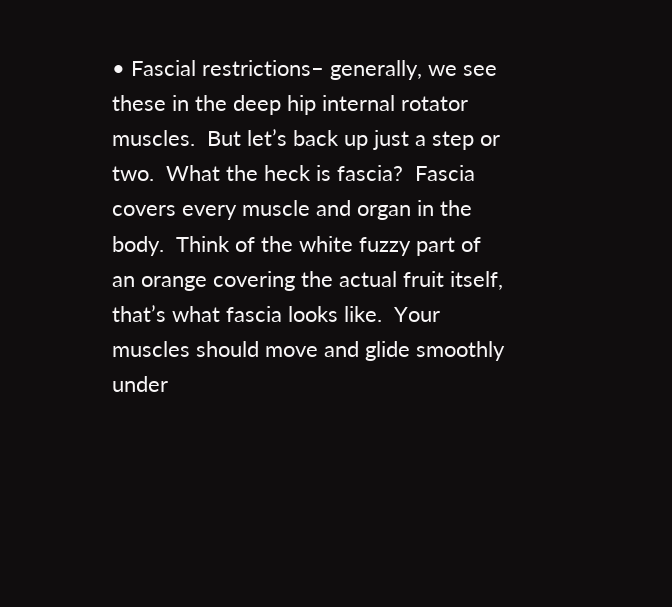• Fascial restrictions– generally, we see these in the deep hip internal rotator muscles.  But let’s back up just a step or two.  What the heck is fascia?  Fascia covers every muscle and organ in the body.  Think of the white fuzzy part of an orange covering the actual fruit itself, that’s what fascia looks like.  Your muscles should move and glide smoothly under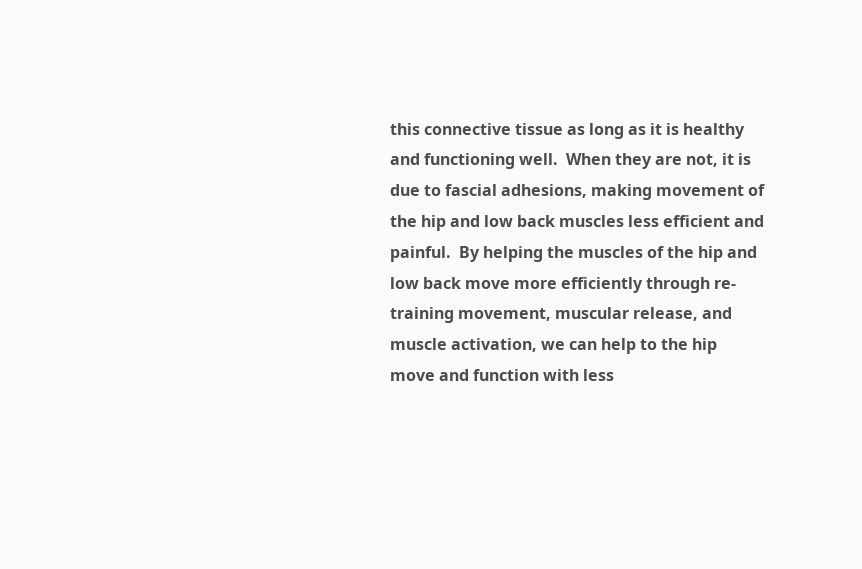this connective tissue as long as it is healthy and functioning well.  When they are not, it is due to fascial adhesions, making movement of the hip and low back muscles less efficient and painful.  By helping the muscles of the hip and low back move more efficiently through re-training movement, muscular release, and muscle activation, we can help to the hip move and function with less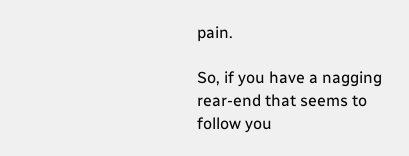pain.

So, if you have a nagging rear-end that seems to follow you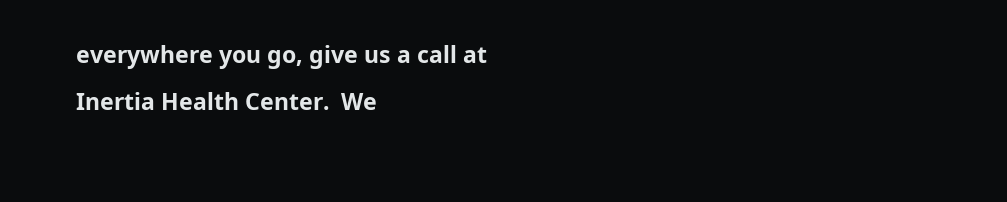everywhere you go, give us a call at Inertia Health Center.  We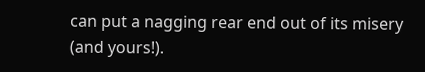can put a nagging rear end out of its misery (and yours!).